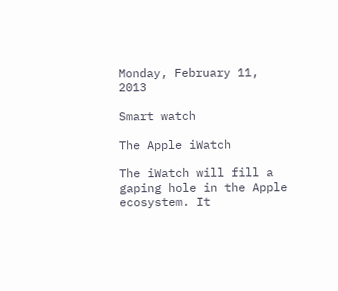Monday, February 11, 2013

Smart watch

The Apple iWatch

The iWatch will fill a gaping hole in the Apple ecosystem. It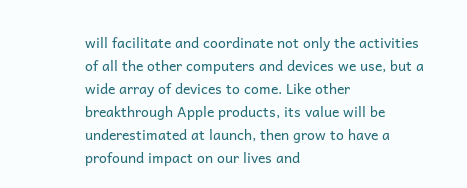will facilitate and coordinate not only the activities of all the other computers and devices we use, but a wide array of devices to come. Like other breakthrough Apple products, its value will be underestimated at launch, then grow to have a profound impact on our lives and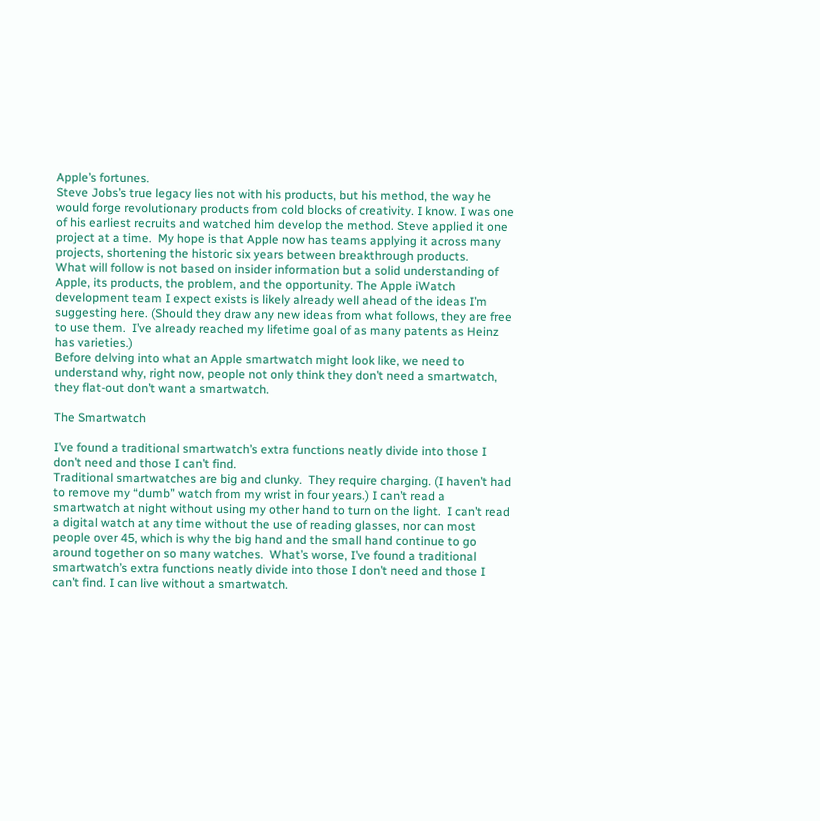Apple’s fortunes.
Steve Jobs’s true legacy lies not with his products, but his method, the way he would forge revolutionary products from cold blocks of creativity. I know. I was one of his earliest recruits and watched him develop the method. Steve applied it one project at a time.  My hope is that Apple now has teams applying it across many projects, shortening the historic six years between breakthrough products.
What will follow is not based on insider information but a solid understanding of Apple, its products, the problem, and the opportunity. The Apple iWatch development team I expect exists is likely already well ahead of the ideas I’m suggesting here. (Should they draw any new ideas from what follows, they are free to use them.  I’ve already reached my lifetime goal of as many patents as Heinz has varieties.)
Before delving into what an Apple smartwatch might look like, we need to understand why, right now, people not only think they don’t need a smartwatch, they flat-out don’t want a smartwatch.

The Smartwatch

I’ve found a traditional smartwatch’s extra functions neatly divide into those I don’t need and those I can’t find.
Traditional smartwatches are big and clunky.  They require charging. (I haven’t had to remove my “dumb” watch from my wrist in four years.) I can’t read a smartwatch at night without using my other hand to turn on the light.  I can’t read a digital watch at any time without the use of reading glasses, nor can most people over 45, which is why the big hand and the small hand continue to go around together on so many watches.  What’s worse, I’ve found a traditional smartwatch’s extra functions neatly divide into those I don’t need and those I can’t find. I can live without a smartwatch.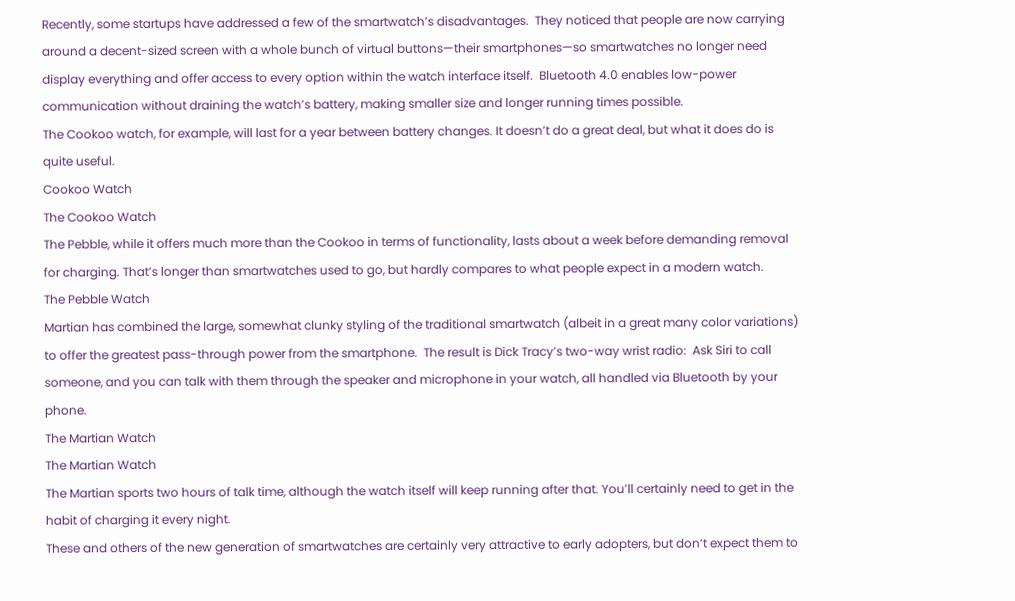Recently, some startups have addressed a few of the smartwatch’s disadvantages.  They noticed that people are now carrying around a decent-sized screen with a whole bunch of virtual buttons—their smartphones—so smartwatches no longer need display everything and offer access to every option within the watch interface itself.  Bluetooth 4.0 enables low-power communication without draining the watch’s battery, making smaller size and longer running times possible.
The Cookoo watch, for example, will last for a year between battery changes. It doesn’t do a great deal, but what it does do is quite useful.
Cookoo Watch
The Cookoo Watch
The Pebble, while it offers much more than the Cookoo in terms of functionality, lasts about a week before demanding removal for charging. That’s longer than smartwatches used to go, but hardly compares to what people expect in a modern watch.
The Pebble Watch
Martian has combined the large, somewhat clunky styling of the traditional smartwatch (albeit in a great many color variations) to offer the greatest pass-through power from the smartphone.  The result is Dick Tracy’s two-way wrist radio:  Ask Siri to call someone, and you can talk with them through the speaker and microphone in your watch, all handled via Bluetooth by your phone.
The Martian Watch
The Martian Watch
The Martian sports two hours of talk time, although the watch itself will keep running after that. You’ll certainly need to get in the habit of charging it every night.
These and others of the new generation of smartwatches are certainly very attractive to early adopters, but don’t expect them to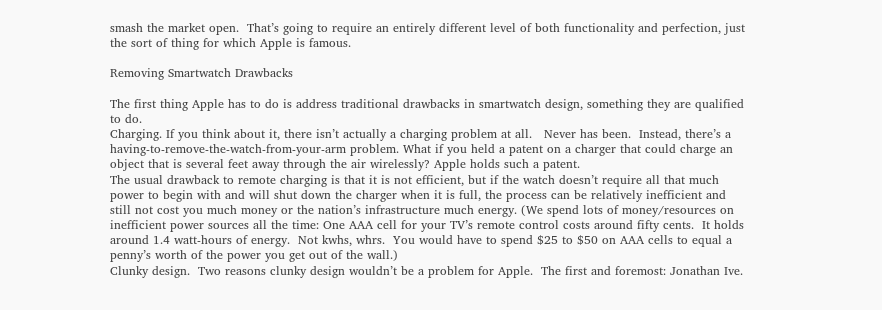smash the market open.  That’s going to require an entirely different level of both functionality and perfection, just the sort of thing for which Apple is famous.

Removing Smartwatch Drawbacks

The first thing Apple has to do is address traditional drawbacks in smartwatch design, something they are qualified to do.
Charging. If you think about it, there isn’t actually a charging problem at all.   Never has been.  Instead, there’s a having-to-remove-the-watch-from-your-arm problem. What if you held a patent on a charger that could charge an object that is several feet away through the air wirelessly? Apple holds such a patent.
The usual drawback to remote charging is that it is not efficient, but if the watch doesn’t require all that much power to begin with and will shut down the charger when it is full, the process can be relatively inefficient and still not cost you much money or the nation’s infrastructure much energy. (We spend lots of money/resources on inefficient power sources all the time: One AAA cell for your TV’s remote control costs around fifty cents.  It holds around 1.4 watt-hours of energy.  Not kwhs, whrs.  You would have to spend $25 to $50 on AAA cells to equal a penny’s worth of the power you get out of the wall.)
Clunky design.  Two reasons clunky design wouldn’t be a problem for Apple.  The first and foremost: Jonathan Ive.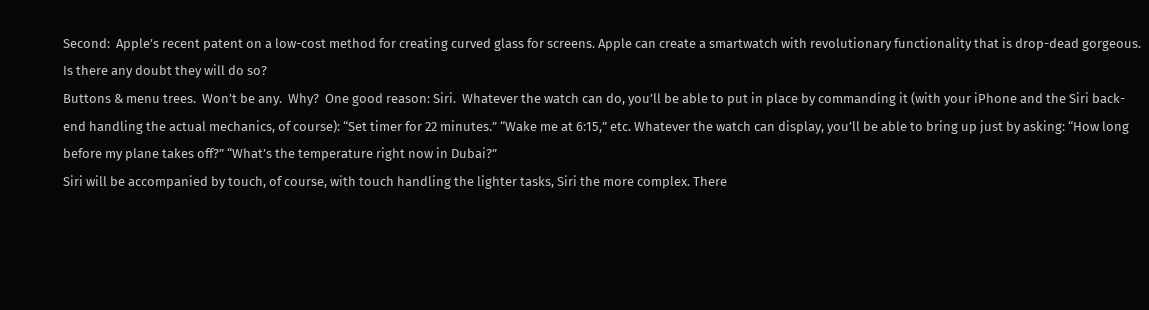Second:  Apple’s recent patent on a low-cost method for creating curved glass for screens. Apple can create a smartwatch with revolutionary functionality that is drop-dead gorgeous.  Is there any doubt they will do so?
Buttons & menu trees.  Won’t be any.  Why?  One good reason: Siri.  Whatever the watch can do, you’ll be able to put in place by commanding it (with your iPhone and the Siri back-end handling the actual mechanics, of course): “Set timer for 22 minutes.” “Wake me at 6:15,” etc. Whatever the watch can display, you’ll be able to bring up just by asking: “How long before my plane takes off?” “What’s the temperature right now in Dubai?”
Siri will be accompanied by touch, of course, with touch handling the lighter tasks, Siri the more complex. There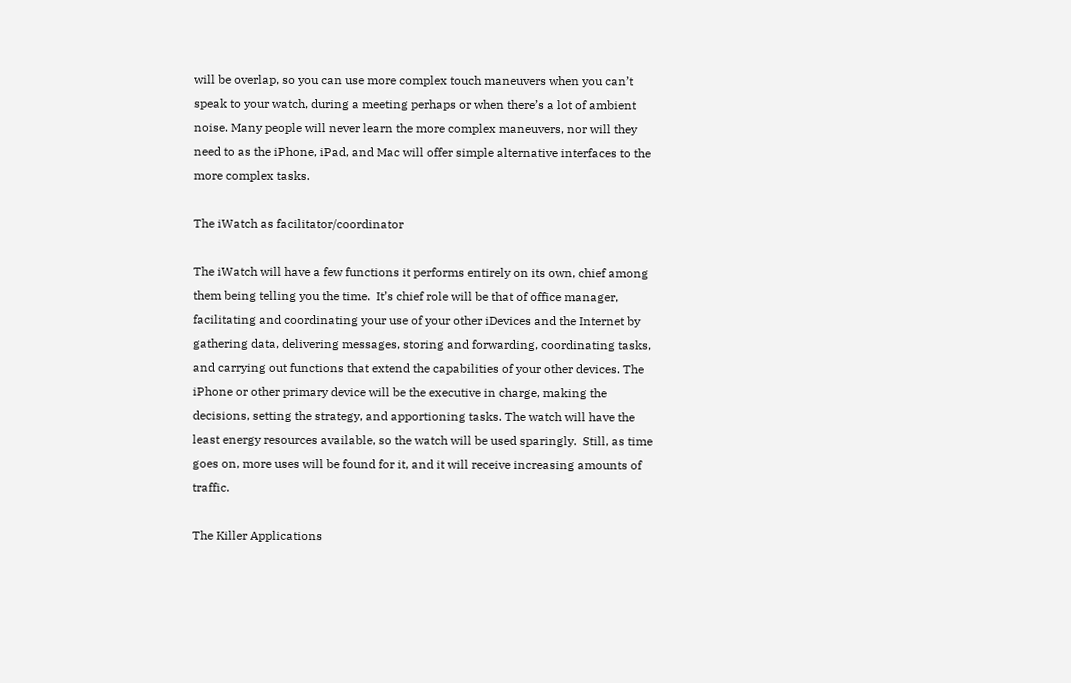will be overlap, so you can use more complex touch maneuvers when you can’t speak to your watch, during a meeting perhaps or when there’s a lot of ambient noise. Many people will never learn the more complex maneuvers, nor will they need to as the iPhone, iPad, and Mac will offer simple alternative interfaces to the more complex tasks.

The iWatch as facilitator/coordinator

The iWatch will have a few functions it performs entirely on its own, chief among them being telling you the time.  It’s chief role will be that of office manager, facilitating and coordinating your use of your other iDevices and the Internet by gathering data, delivering messages, storing and forwarding, coordinating tasks, and carrying out functions that extend the capabilities of your other devices. The iPhone or other primary device will be the executive in charge, making the decisions, setting the strategy, and apportioning tasks. The watch will have the least energy resources available, so the watch will be used sparingly.  Still, as time goes on, more uses will be found for it, and it will receive increasing amounts of traffic.

The Killer Applications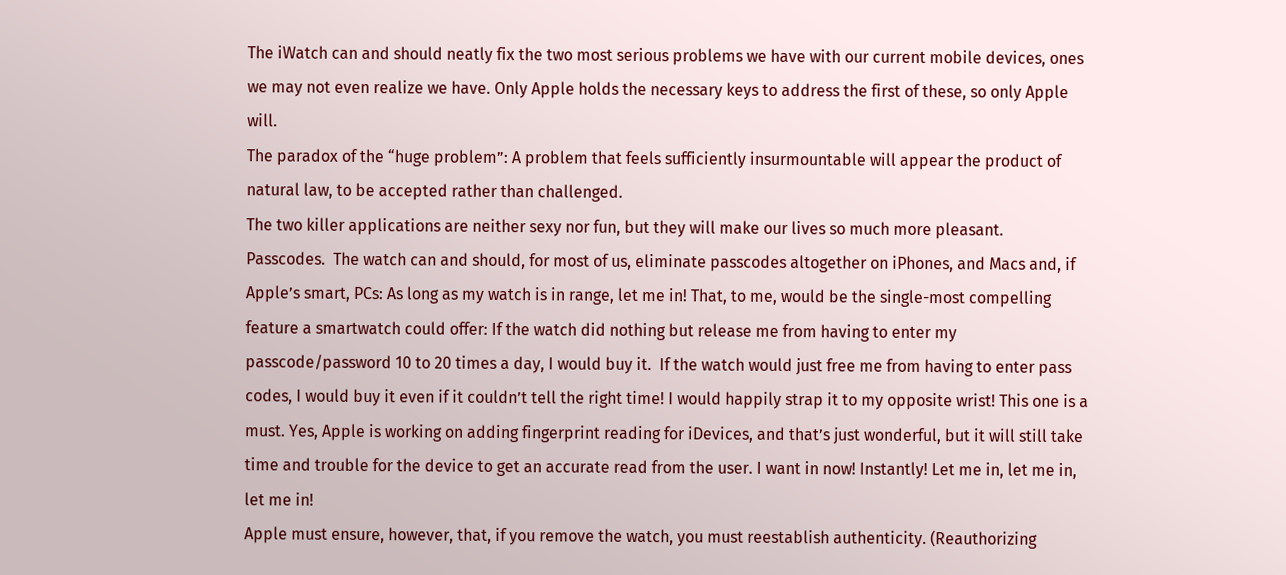The iWatch can and should neatly fix the two most serious problems we have with our current mobile devices, ones we may not even realize we have. Only Apple holds the necessary keys to address the first of these, so only Apple will.
The paradox of the “huge problem”: A problem that feels sufficiently insurmountable will appear the product of natural law, to be accepted rather than challenged.
The two killer applications are neither sexy nor fun, but they will make our lives so much more pleasant.
Passcodes.  The watch can and should, for most of us, eliminate passcodes altogether on iPhones, and Macs and, if Apple’s smart, PCs: As long as my watch is in range, let me in! That, to me, would be the single-most compelling feature a smartwatch could offer: If the watch did nothing but release me from having to enter my passcode/password 10 to 20 times a day, I would buy it.  If the watch would just free me from having to enter pass codes, I would buy it even if it couldn’t tell the right time! I would happily strap it to my opposite wrist! This one is a must. Yes, Apple is working on adding fingerprint reading for iDevices, and that’s just wonderful, but it will still take time and trouble for the device to get an accurate read from the user. I want in now! Instantly! Let me in, let me in, let me in!
Apple must ensure, however, that, if you remove the watch, you must reestablish authenticity. (Reauthorizing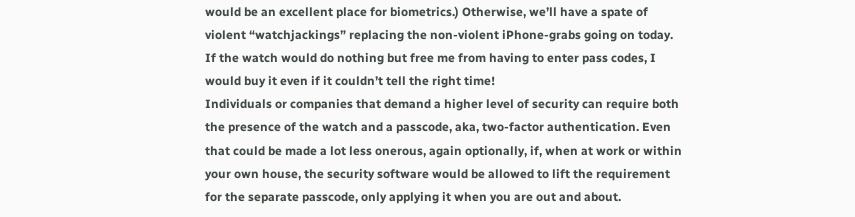would be an excellent place for biometrics.) Otherwise, we’ll have a spate of violent “watchjackings” replacing the non-violent iPhone-grabs going on today.
If the watch would do nothing but free me from having to enter pass codes, I would buy it even if it couldn’t tell the right time!
Individuals or companies that demand a higher level of security can require both the presence of the watch and a passcode, aka, two-factor authentication. Even that could be made a lot less onerous, again optionally, if, when at work or within your own house, the security software would be allowed to lift the requirement for the separate passcode, only applying it when you are out and about.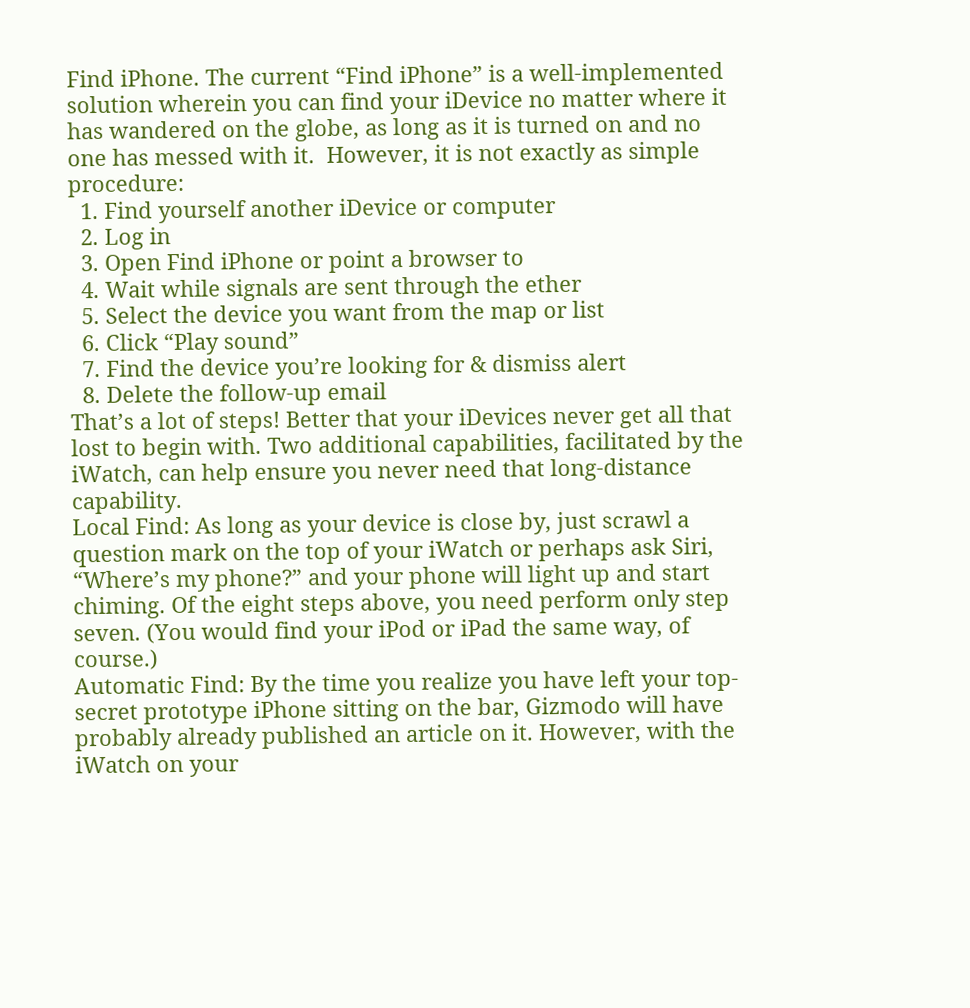Find iPhone. The current “Find iPhone” is a well-implemented solution wherein you can find your iDevice no matter where it has wandered on the globe, as long as it is turned on and no one has messed with it.  However, it is not exactly as simple procedure:
  1. Find yourself another iDevice or computer
  2. Log in
  3. Open Find iPhone or point a browser to
  4. Wait while signals are sent through the ether
  5. Select the device you want from the map or list
  6. Click “Play sound”
  7. Find the device you’re looking for & dismiss alert
  8. Delete the follow-up email
That’s a lot of steps! Better that your iDevices never get all that lost to begin with. Two additional capabilities, facilitated by the iWatch, can help ensure you never need that long-distance capability.
Local Find: As long as your device is close by, just scrawl a question mark on the top of your iWatch or perhaps ask Siri, “Where’s my phone?” and your phone will light up and start chiming. Of the eight steps above, you need perform only step seven. (You would find your iPod or iPad the same way, of course.)
Automatic Find: By the time you realize you have left your top-secret prototype iPhone sitting on the bar, Gizmodo will have probably already published an article on it. However, with the iWatch on your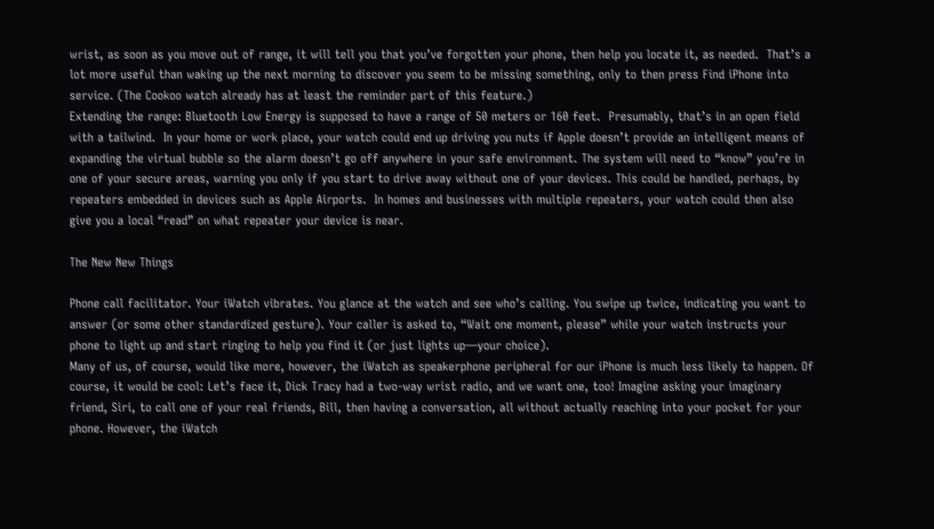wrist, as soon as you move out of range, it will tell you that you’ve forgotten your phone, then help you locate it, as needed.  That’s a lot more useful than waking up the next morning to discover you seem to be missing something, only to then press Find iPhone into service. (The Cookoo watch already has at least the reminder part of this feature.)
Extending the range: Bluetooth Low Energy is supposed to have a range of 50 meters or 160 feet.  Presumably, that’s in an open field with a tailwind.  In your home or work place, your watch could end up driving you nuts if Apple doesn’t provide an intelligent means of expanding the virtual bubble so the alarm doesn’t go off anywhere in your safe environment. The system will need to “know” you’re in one of your secure areas, warning you only if you start to drive away without one of your devices. This could be handled, perhaps, by repeaters embedded in devices such as Apple Airports.  In homes and businesses with multiple repeaters, your watch could then also give you a local “read” on what repeater your device is near.

The New New Things

Phone call facilitator. Your iWatch vibrates. You glance at the watch and see who’s calling. You swipe up twice, indicating you want to answer (or some other standardized gesture). Your caller is asked to, “Wait one moment, please” while your watch instructs your phone to light up and start ringing to help you find it (or just lights up—your choice).
Many of us, of course, would like more, however, the iWatch as speakerphone peripheral for our iPhone is much less likely to happen. Of course, it would be cool: Let’s face it, Dick Tracy had a two-way wrist radio, and we want one, too! Imagine asking your imaginary friend, Siri, to call one of your real friends, Bill, then having a conversation, all without actually reaching into your pocket for your phone. However, the iWatch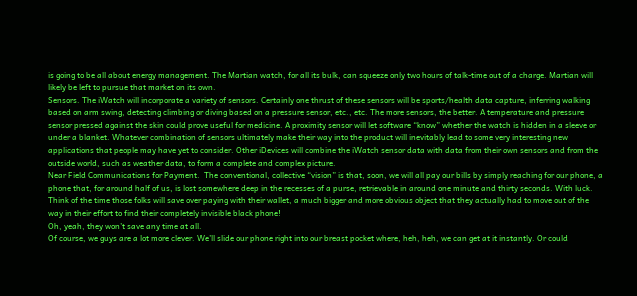is going to be all about energy management. The Martian watch, for all its bulk, can squeeze only two hours of talk-time out of a charge. Martian will likely be left to pursue that market on its own.
Sensors. The iWatch will incorporate a variety of sensors. Certainly one thrust of these sensors will be sports/health data capture, inferring walking based on arm swing, detecting climbing or diving based on a pressure sensor, etc., etc. The more sensors, the better. A temperature and pressure sensor pressed against the skin could prove useful for medicine. A proximity sensor will let software “know” whether the watch is hidden in a sleeve or under a blanket. Whatever combination of sensors ultimately make their way into the product will inevitably lead to some very interesting new applications that people may have yet to consider. Other iDevices will combine the iWatch sensor data with data from their own sensors and from the outside world, such as weather data, to form a complete and complex picture.
Near Field Communications for Payment.  The conventional, collective “vision” is that, soon, we will all pay our bills by simply reaching for our phone, a phone that, for around half of us, is lost somewhere deep in the recesses of a purse, retrievable in around one minute and thirty seconds. With luck. Think of the time those folks will save over paying with their wallet, a much bigger and more obvious object that they actually had to move out of the way in their effort to find their completely invisible black phone!
Oh, yeah, they won’t save any time at all.
Of course, we guys are a lot more clever. We’ll slide our phone right into our breast pocket where, heh, heh, we can get at it instantly. Or could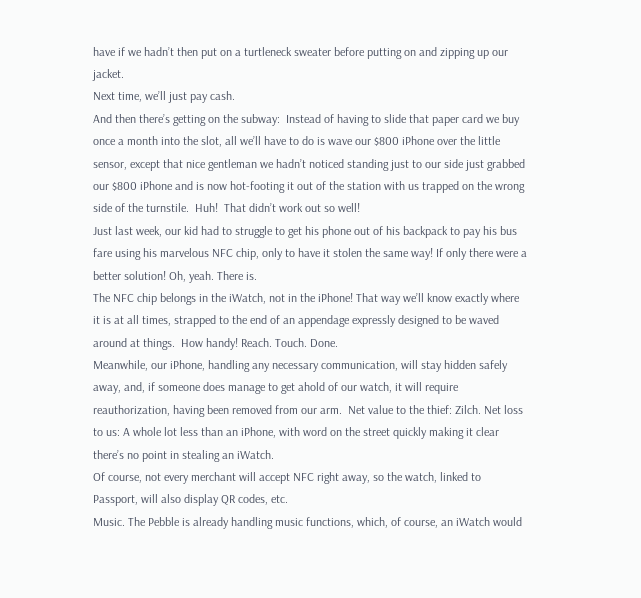have if we hadn’t then put on a turtleneck sweater before putting on and zipping up our jacket.
Next time, we’ll just pay cash.
And then there’s getting on the subway:  Instead of having to slide that paper card we buy once a month into the slot, all we’ll have to do is wave our $800 iPhone over the little sensor, except that nice gentleman we hadn’t noticed standing just to our side just grabbed our $800 iPhone and is now hot-footing it out of the station with us trapped on the wrong side of the turnstile.  Huh!  That didn’t work out so well!
Just last week, our kid had to struggle to get his phone out of his backpack to pay his bus fare using his marvelous NFC chip, only to have it stolen the same way! If only there were a better solution! Oh, yeah. There is.
The NFC chip belongs in the iWatch, not in the iPhone! That way we’ll know exactly where it is at all times, strapped to the end of an appendage expressly designed to be waved around at things.  How handy! Reach. Touch. Done.
Meanwhile, our iPhone, handling any necessary communication, will stay hidden safely away, and, if someone does manage to get ahold of our watch, it will require reauthorization, having been removed from our arm.  Net value to the thief: Zilch. Net loss to us: A whole lot less than an iPhone, with word on the street quickly making it clear there’s no point in stealing an iWatch.
Of course, not every merchant will accept NFC right away, so the watch, linked to Passport, will also display QR codes, etc.
Music. The Pebble is already handling music functions, which, of course, an iWatch would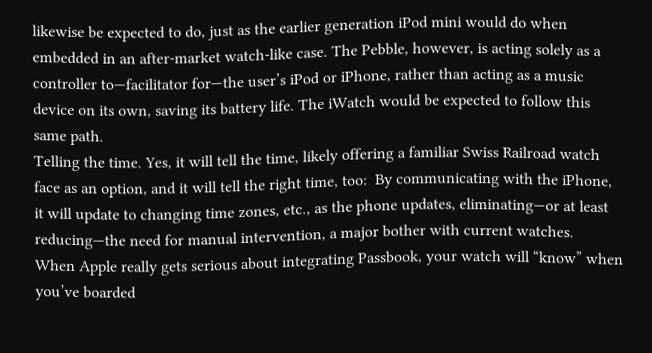likewise be expected to do, just as the earlier generation iPod mini would do when embedded in an after-market watch-like case. The Pebble, however, is acting solely as a controller to—facilitator for—the user’s iPod or iPhone, rather than acting as a music device on its own, saving its battery life. The iWatch would be expected to follow this same path.
Telling the time. Yes, it will tell the time, likely offering a familiar Swiss Railroad watch face as an option, and it will tell the right time, too:  By communicating with the iPhone, it will update to changing time zones, etc., as the phone updates, eliminating—or at least reducing—the need for manual intervention, a major bother with current watches.
When Apple really gets serious about integrating Passbook, your watch will “know” when you’ve boarded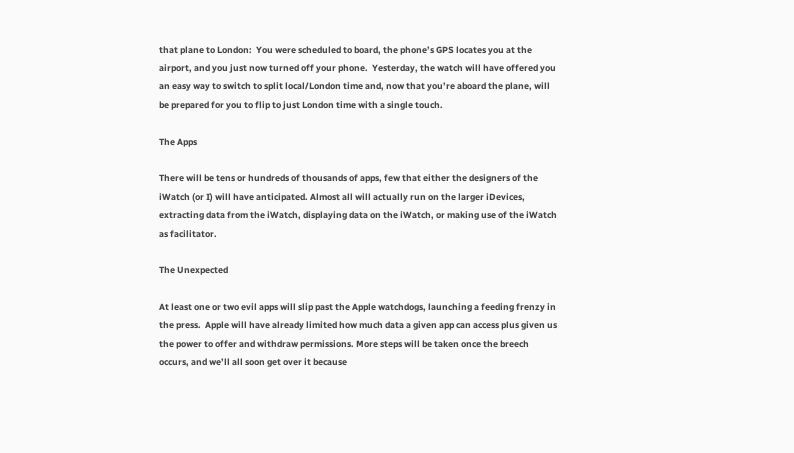that plane to London:  You were scheduled to board, the phone’s GPS locates you at the airport, and you just now turned off your phone.  Yesterday, the watch will have offered you an easy way to switch to split local/London time and, now that you’re aboard the plane, will be prepared for you to flip to just London time with a single touch.

The Apps

There will be tens or hundreds of thousands of apps, few that either the designers of the iWatch (or I) will have anticipated. Almost all will actually run on the larger iDevices, extracting data from the iWatch, displaying data on the iWatch, or making use of the iWatch as facilitator.

The Unexpected

At least one or two evil apps will slip past the Apple watchdogs, launching a feeding frenzy in the press.  Apple will have already limited how much data a given app can access plus given us the power to offer and withdraw permissions. More steps will be taken once the breech occurs, and we’ll all soon get over it because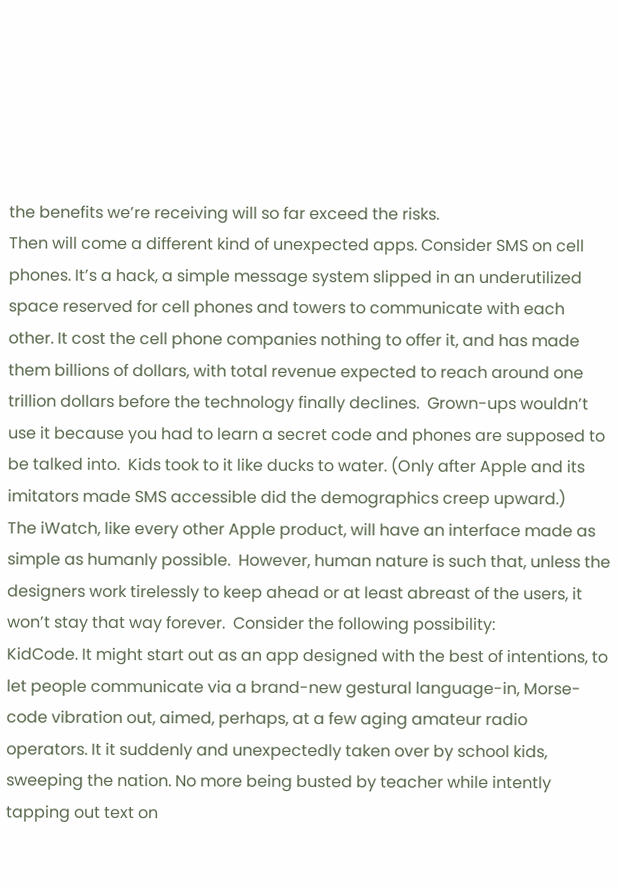the benefits we’re receiving will so far exceed the risks.
Then will come a different kind of unexpected apps. Consider SMS on cell phones. It’s a hack, a simple message system slipped in an underutilized space reserved for cell phones and towers to communicate with each other. It cost the cell phone companies nothing to offer it, and has made them billions of dollars, with total revenue expected to reach around one trillion dollars before the technology finally declines.  Grown-ups wouldn’t use it because you had to learn a secret code and phones are supposed to be talked into.  Kids took to it like ducks to water. (Only after Apple and its imitators made SMS accessible did the demographics creep upward.)
The iWatch, like every other Apple product, will have an interface made as simple as humanly possible.  However, human nature is such that, unless the designers work tirelessly to keep ahead or at least abreast of the users, it won’t stay that way forever.  Consider the following possibility:
KidCode. It might start out as an app designed with the best of intentions, to let people communicate via a brand-new gestural language-in, Morse-code vibration out, aimed, perhaps, at a few aging amateur radio operators. It it suddenly and unexpectedly taken over by school kids, sweeping the nation. No more being busted by teacher while intently tapping out text on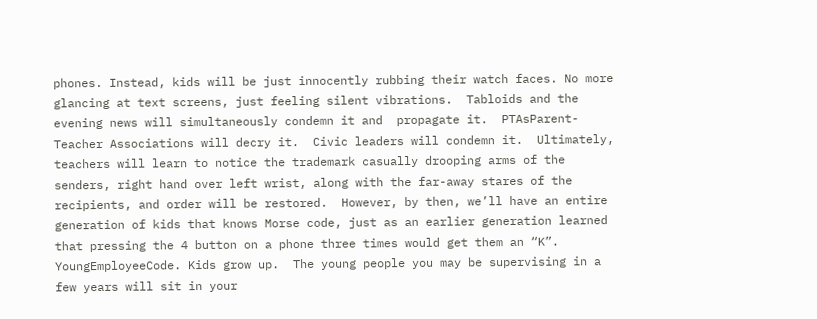phones. Instead, kids will be just innocently rubbing their watch faces. No more glancing at text screens, just feeling silent vibrations.  Tabloids and the evening news will simultaneously condemn it and  propagate it.  PTAsParent-Teacher Associations will decry it.  Civic leaders will condemn it.  Ultimately, teachers will learn to notice the trademark casually drooping arms of the senders, right hand over left wrist, along with the far-away stares of the recipients, and order will be restored.  However, by then, we’ll have an entire generation of kids that knows Morse code, just as an earlier generation learned that pressing the 4 button on a phone three times would get them an “K”.
YoungEmployeeCode. Kids grow up.  The young people you may be supervising in a few years will sit in your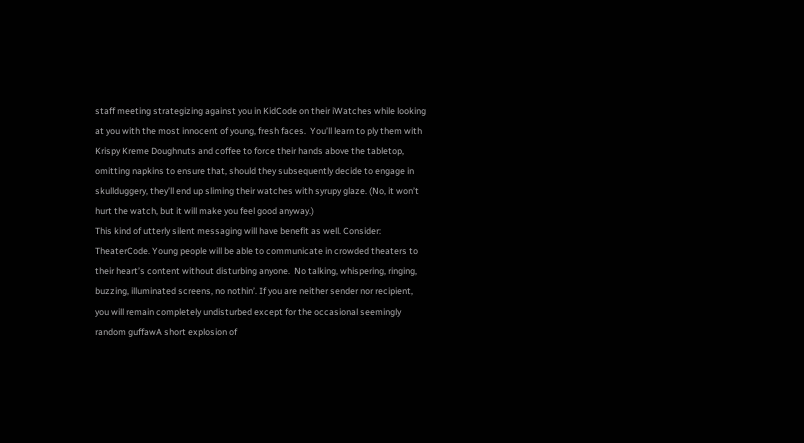staff meeting strategizing against you in KidCode on their iWatches while looking at you with the most innocent of young, fresh faces.  You’ll learn to ply them with Krispy Kreme Doughnuts and coffee to force their hands above the tabletop, omitting napkins to ensure that, should they subsequently decide to engage in skullduggery, they’ll end up sliming their watches with syrupy glaze. (No, it won’t hurt the watch, but it will make you feel good anyway.)
This kind of utterly silent messaging will have benefit as well. Consider:
TheaterCode. Young people will be able to communicate in crowded theaters to their heart’s content without disturbing anyone.  No talking, whispering, ringing, buzzing, illuminated screens, no nothin’. If you are neither sender nor recipient, you will remain completely undisturbed except for the occasional seemingly random guffawA short explosion of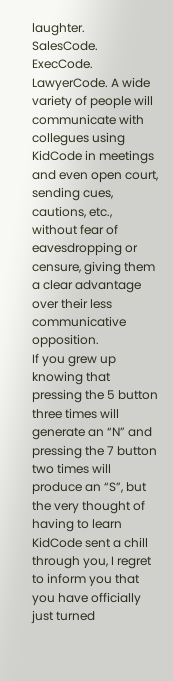laughter.
SalesCode. ExecCode. LawyerCode. A wide variety of people will communicate with collegues using KidCode in meetings and even open court, sending cues, cautions, etc., without fear of eavesdropping or censure, giving them a clear advantage over their less communicative opposition.
If you grew up knowing that pressing the 5 button three times will generate an “N” and pressing the 7 button two times will produce an “S”, but the very thought of having to learn KidCode sent a chill through you, I regret to inform you that you have officially just turned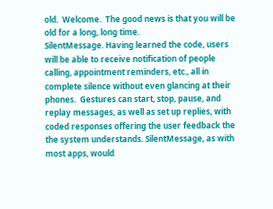old.  Welcome.  The good news is that you will be old for a long, long time.
SilentMessage. Having learned the code, users will be able to receive notification of people calling, appointment reminders, etc., all in complete silence without even glancing at their phones.  Gestures can start, stop, pause, and replay messages, as well as set up replies, with coded responses offering the user feedback the the system understands. SilentMessage, as with most apps, would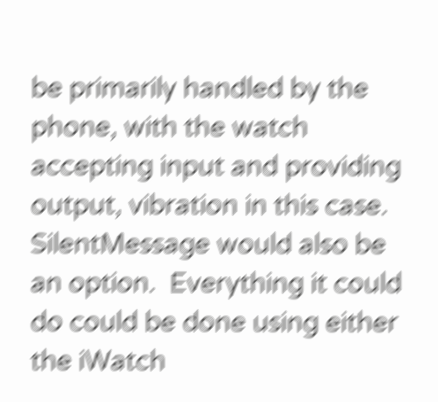be primarily handled by the phone, with the watch accepting input and providing output, vibration in this case.  SilentMessage would also be an option.  Everything it could do could be done using either the iWatch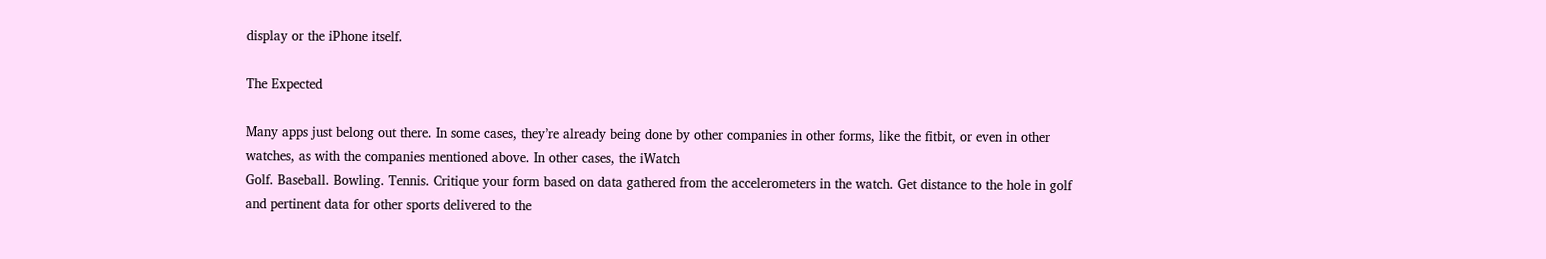display or the iPhone itself.

The Expected

Many apps just belong out there. In some cases, they’re already being done by other companies in other forms, like the fitbit, or even in other watches, as with the companies mentioned above. In other cases, the iWatch
Golf. Baseball. Bowling. Tennis. Critique your form based on data gathered from the accelerometers in the watch. Get distance to the hole in golf and pertinent data for other sports delivered to the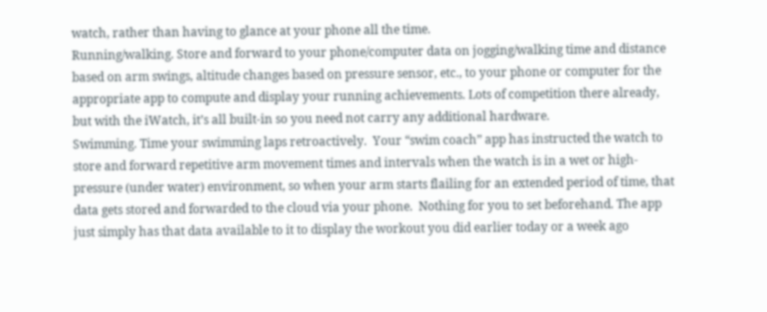watch, rather than having to glance at your phone all the time.
Running/walking. Store and forward to your phone/computer data on jogging/walking time and distance based on arm swings, altitude changes based on pressure sensor, etc., to your phone or computer for the appropriate app to compute and display your running achievements. Lots of competition there already, but with the iWatch, it’s all built-in so you need not carry any additional hardware.
Swimming. Time your swimming laps retroactively.  Your “swim coach” app has instructed the watch to store and forward repetitive arm movement times and intervals when the watch is in a wet or high-pressure (under water) environment, so when your arm starts flailing for an extended period of time, that data gets stored and forwarded to the cloud via your phone.  Nothing for you to set beforehand. The app just simply has that data available to it to display the workout you did earlier today or a week ago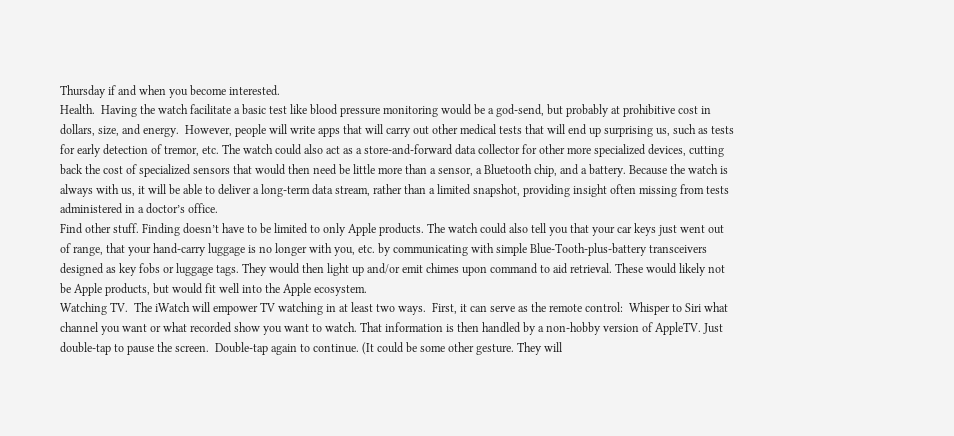Thursday if and when you become interested.
Health.  Having the watch facilitate a basic test like blood pressure monitoring would be a god-send, but probably at prohibitive cost in dollars, size, and energy.  However, people will write apps that will carry out other medical tests that will end up surprising us, such as tests for early detection of tremor, etc. The watch could also act as a store-and-forward data collector for other more specialized devices, cutting back the cost of specialized sensors that would then need be little more than a sensor, a Bluetooth chip, and a battery. Because the watch is always with us, it will be able to deliver a long-term data stream, rather than a limited snapshot, providing insight often missing from tests administered in a doctor’s office.
Find other stuff. Finding doesn’t have to be limited to only Apple products. The watch could also tell you that your car keys just went out of range, that your hand-carry luggage is no longer with you, etc. by communicating with simple Blue-Tooth-plus-battery transceivers designed as key fobs or luggage tags. They would then light up and/or emit chimes upon command to aid retrieval. These would likely not be Apple products, but would fit well into the Apple ecosystem.
Watching TV.  The iWatch will empower TV watching in at least two ways.  First, it can serve as the remote control:  Whisper to Siri what channel you want or what recorded show you want to watch. That information is then handled by a non-hobby version of AppleTV. Just double-tap to pause the screen.  Double-tap again to continue. (It could be some other gesture. They will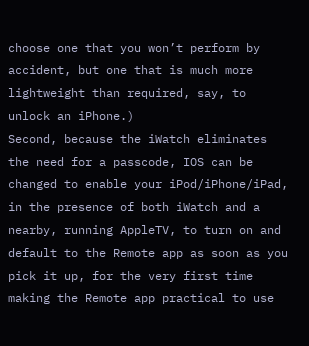choose one that you won’t perform by accident, but one that is much more lightweight than required, say, to unlock an iPhone.)
Second, because the iWatch eliminates the need for a passcode, IOS can be changed to enable your iPod/iPhone/iPad, in the presence of both iWatch and a nearby, running AppleTV, to turn on and default to the Remote app as soon as you pick it up, for the very first time making the Remote app practical to use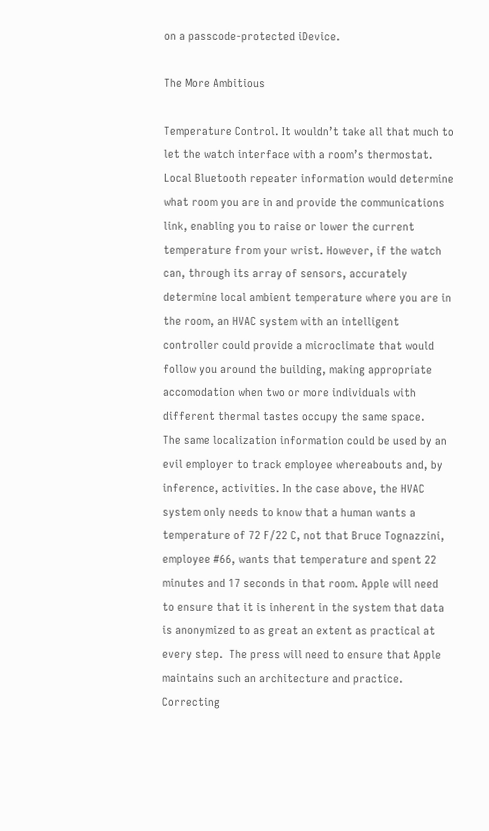on a passcode-protected iDevice.

The More Ambitious

Temperature Control. It wouldn’t take all that much to let the watch interface with a room’s thermostat. Local Bluetooth repeater information would determine what room you are in and provide the communications link, enabling you to raise or lower the current temperature from your wrist. However, if the watch can, through its array of sensors, accurately determine local ambient temperature where you are in the room, an HVAC system with an intelligent controller could provide a microclimate that would follow you around the building, making appropriate accomodation when two or more individuals with different thermal tastes occupy the same space.
The same localization information could be used by an evil employer to track employee whereabouts and, by inference, activities. In the case above, the HVAC system only needs to know that a human wants a temperature of 72 F/22 C, not that Bruce Tognazzini, employee #66, wants that temperature and spent 22 minutes and 17 seconds in that room. Apple will need to ensure that it is inherent in the system that data is anonymized to as great an extent as practical at every step.  The press will need to ensure that Apple maintains such an architecture and practice.
Correcting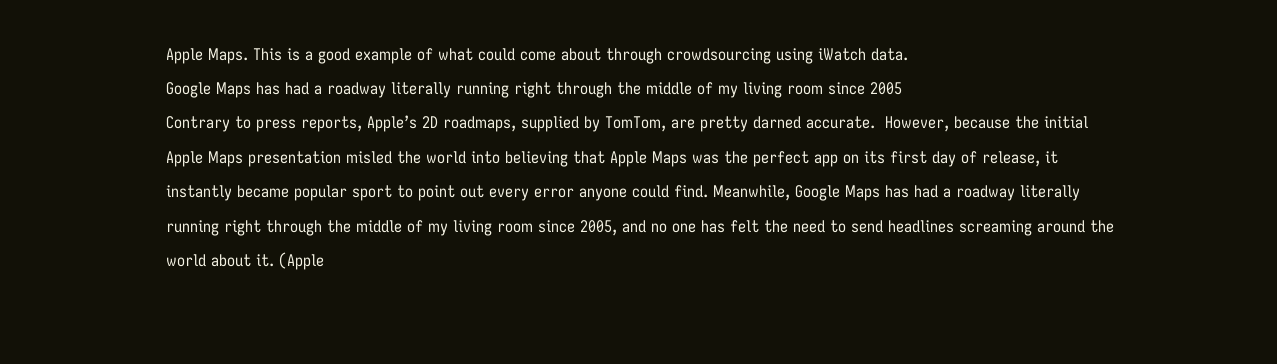Apple Maps. This is a good example of what could come about through crowdsourcing using iWatch data.
Google Maps has had a roadway literally running right through the middle of my living room since 2005
Contrary to press reports, Apple’s 2D roadmaps, supplied by TomTom, are pretty darned accurate.  However, because the initial Apple Maps presentation misled the world into believing that Apple Maps was the perfect app on its first day of release, it instantly became popular sport to point out every error anyone could find. Meanwhile, Google Maps has had a roadway literally running right through the middle of my living room since 2005, and no one has felt the need to send headlines screaming around the world about it. (Apple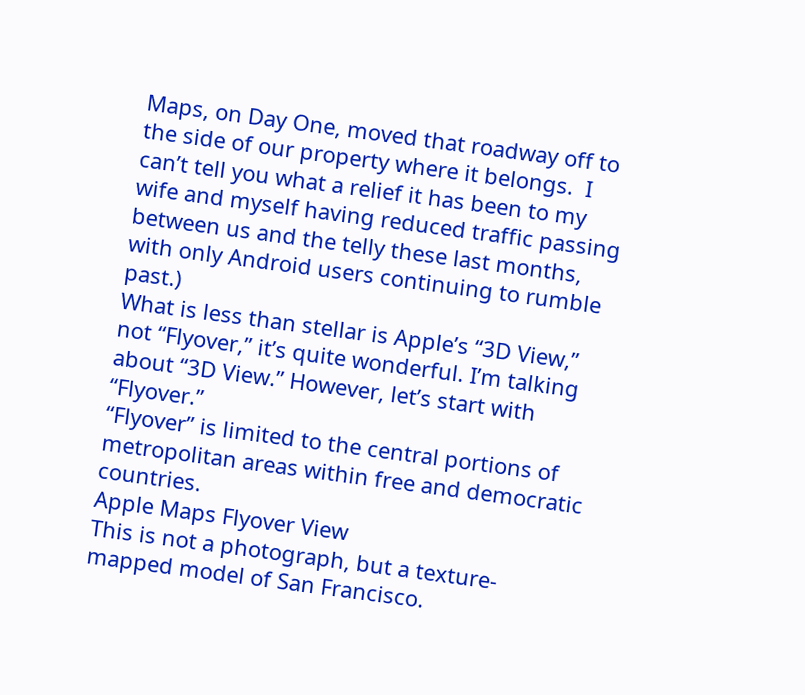Maps, on Day One, moved that roadway off to the side of our property where it belongs.  I can’t tell you what a relief it has been to my wife and myself having reduced traffic passing between us and the telly these last months, with only Android users continuing to rumble past.)
What is less than stellar is Apple’s “3D View,” not “Flyover,” it’s quite wonderful. I’m talking about “3D View.” However, let’s start with “Flyover.”
“Flyover” is limited to the central portions of metropolitan areas within free and democratic countries.
Apple Maps Flyover View
This is not a photograph, but a texture-mapped model of San Francisco.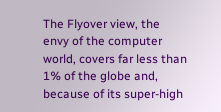The Flyover view, the envy of the computer world, covers far less than 1% of the globe and, because of its super-high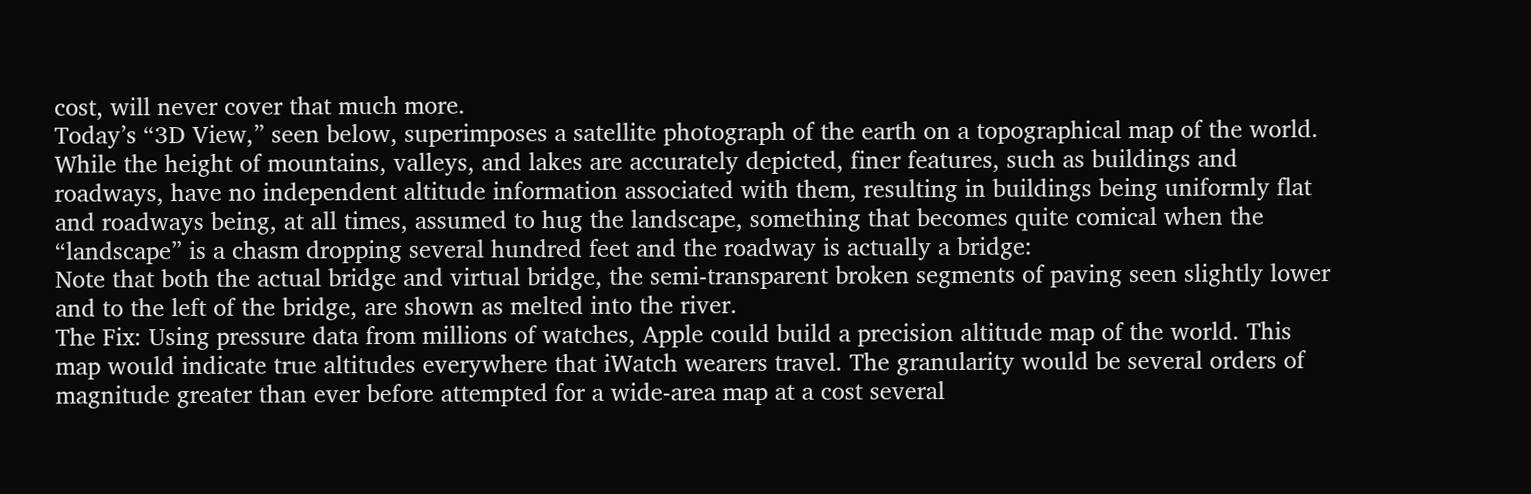cost, will never cover that much more.
Today’s “3D View,” seen below, superimposes a satellite photograph of the earth on a topographical map of the world. While the height of mountains, valleys, and lakes are accurately depicted, finer features, such as buildings and roadways, have no independent altitude information associated with them, resulting in buildings being uniformly flat and roadways being, at all times, assumed to hug the landscape, something that becomes quite comical when the “landscape” is a chasm dropping several hundred feet and the roadway is actually a bridge:
Note that both the actual bridge and virtual bridge, the semi-transparent broken segments of paving seen slightly lower and to the left of the bridge, are shown as melted into the river.
The Fix: Using pressure data from millions of watches, Apple could build a precision altitude map of the world. This map would indicate true altitudes everywhere that iWatch wearers travel. The granularity would be several orders of magnitude greater than ever before attempted for a wide-area map at a cost several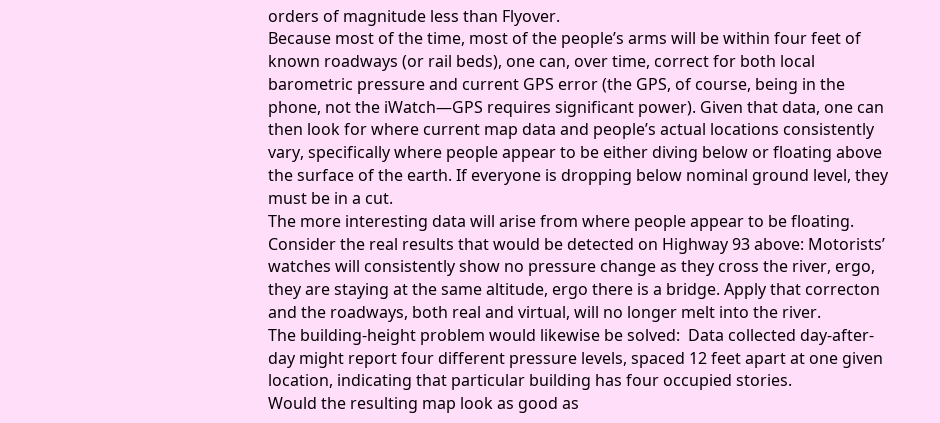orders of magnitude less than Flyover.
Because most of the time, most of the people’s arms will be within four feet of known roadways (or rail beds), one can, over time, correct for both local barometric pressure and current GPS error (the GPS, of course, being in the phone, not the iWatch—GPS requires significant power). Given that data, one can then look for where current map data and people’s actual locations consistently vary, specifically where people appear to be either diving below or floating above the surface of the earth. If everyone is dropping below nominal ground level, they must be in a cut.
The more interesting data will arise from where people appear to be floating. Consider the real results that would be detected on Highway 93 above: Motorists’ watches will consistently show no pressure change as they cross the river, ergo, they are staying at the same altitude, ergo there is a bridge. Apply that correcton and the roadways, both real and virtual, will no longer melt into the river.
The building-height problem would likewise be solved:  Data collected day-after-day might report four different pressure levels, spaced 12 feet apart at one given location, indicating that particular building has four occupied stories.
Would the resulting map look as good as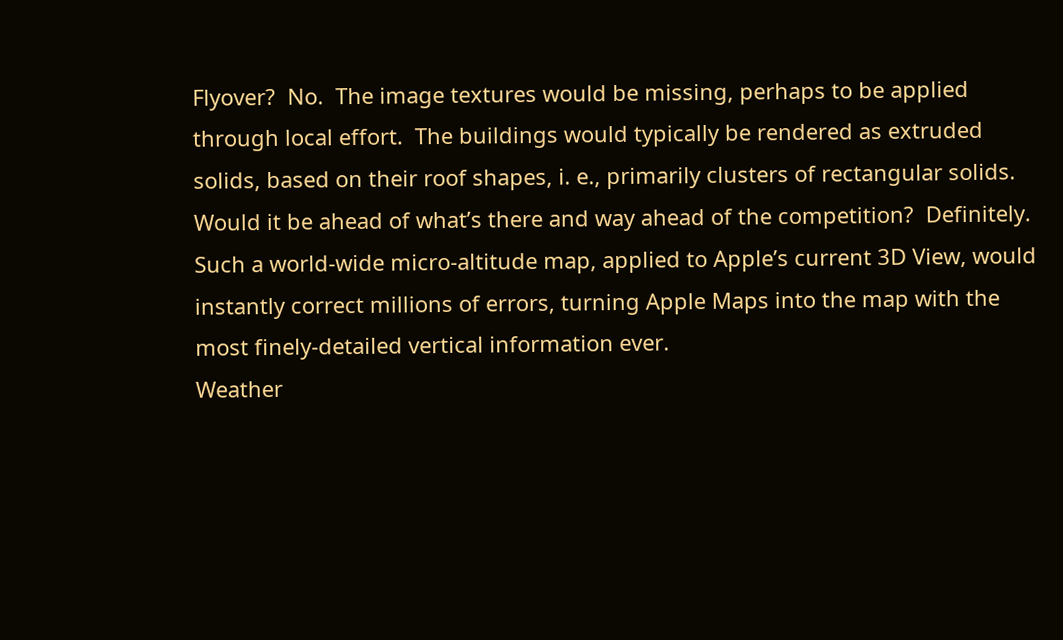Flyover?  No.  The image textures would be missing, perhaps to be applied through local effort.  The buildings would typically be rendered as extruded solids, based on their roof shapes, i. e., primarily clusters of rectangular solids. Would it be ahead of what’s there and way ahead of the competition?  Definitely. Such a world-wide micro-altitude map, applied to Apple’s current 3D View, would instantly correct millions of errors, turning Apple Maps into the map with the most finely-detailed vertical information ever.
Weather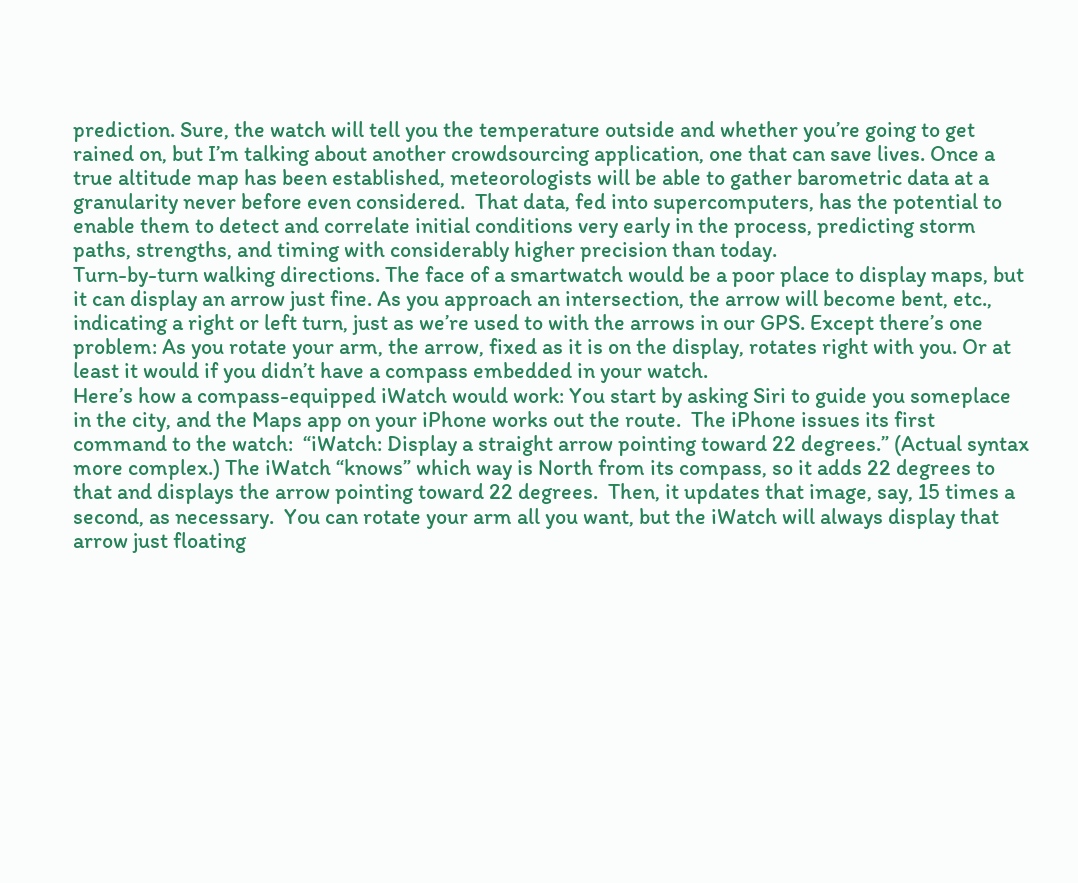prediction. Sure, the watch will tell you the temperature outside and whether you’re going to get rained on, but I’m talking about another crowdsourcing application, one that can save lives. Once a true altitude map has been established, meteorologists will be able to gather barometric data at a granularity never before even considered.  That data, fed into supercomputers, has the potential to enable them to detect and correlate initial conditions very early in the process, predicting storm paths, strengths, and timing with considerably higher precision than today.
Turn-by-turn walking directions. The face of a smartwatch would be a poor place to display maps, but it can display an arrow just fine. As you approach an intersection, the arrow will become bent, etc., indicating a right or left turn, just as we’re used to with the arrows in our GPS. Except there’s one problem: As you rotate your arm, the arrow, fixed as it is on the display, rotates right with you. Or at least it would if you didn’t have a compass embedded in your watch.
Here’s how a compass-equipped iWatch would work: You start by asking Siri to guide you someplace in the city, and the Maps app on your iPhone works out the route.  The iPhone issues its first command to the watch:  “iWatch: Display a straight arrow pointing toward 22 degrees.” (Actual syntax more complex.) The iWatch “knows” which way is North from its compass, so it adds 22 degrees to that and displays the arrow pointing toward 22 degrees.  Then, it updates that image, say, 15 times a second, as necessary.  You can rotate your arm all you want, but the iWatch will always display that arrow just floating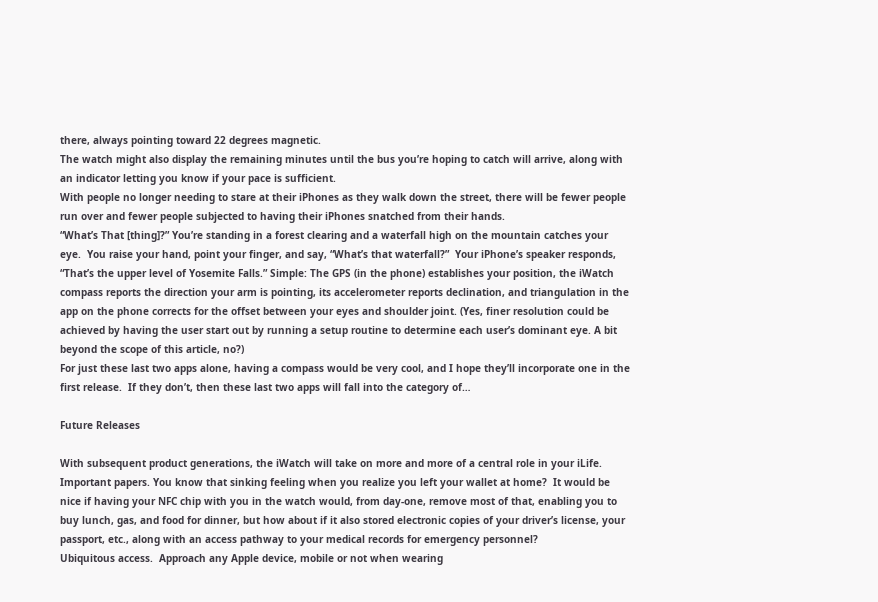there, always pointing toward 22 degrees magnetic.
The watch might also display the remaining minutes until the bus you’re hoping to catch will arrive, along with an indicator letting you know if your pace is sufficient.
With people no longer needing to stare at their iPhones as they walk down the street, there will be fewer people run over and fewer people subjected to having their iPhones snatched from their hands.
“What’s That [thing]?” You’re standing in a forest clearing and a waterfall high on the mountain catches your eye.  You raise your hand, point your finger, and say, “What’s that waterfall?”  Your iPhone’s speaker responds, “That’s the upper level of Yosemite Falls.” Simple: The GPS (in the phone) establishes your position, the iWatch compass reports the direction your arm is pointing, its accelerometer reports declination, and triangulation in the app on the phone corrects for the offset between your eyes and shoulder joint. (Yes, finer resolution could be achieved by having the user start out by running a setup routine to determine each user’s dominant eye. A bit beyond the scope of this article, no?)
For just these last two apps alone, having a compass would be very cool, and I hope they’ll incorporate one in the first release.  If they don’t, then these last two apps will fall into the category of…

Future Releases

With subsequent product generations, the iWatch will take on more and more of a central role in your iLife.
Important papers. You know that sinking feeling when you realize you left your wallet at home?  It would be nice if having your NFC chip with you in the watch would, from day-one, remove most of that, enabling you to buy lunch, gas, and food for dinner, but how about if it also stored electronic copies of your driver’s license, your passport, etc., along with an access pathway to your medical records for emergency personnel?
Ubiquitous access.  Approach any Apple device, mobile or not when wearing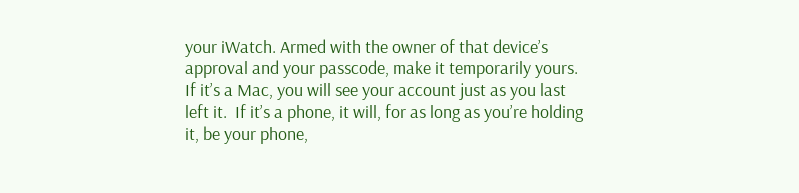your iWatch. Armed with the owner of that device’s approval and your passcode, make it temporarily yours.  If it’s a Mac, you will see your account just as you last left it.  If it’s a phone, it will, for as long as you’re holding it, be your phone,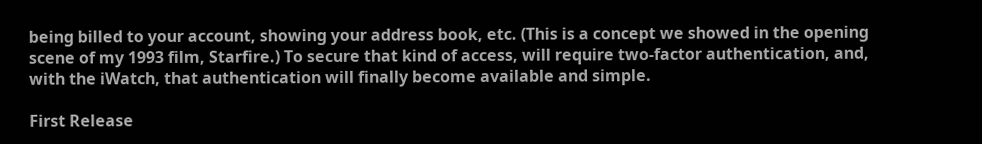being billed to your account, showing your address book, etc. (This is a concept we showed in the opening scene of my 1993 film, Starfire.) To secure that kind of access, will require two-factor authentication, and, with the iWatch, that authentication will finally become available and simple.

First Release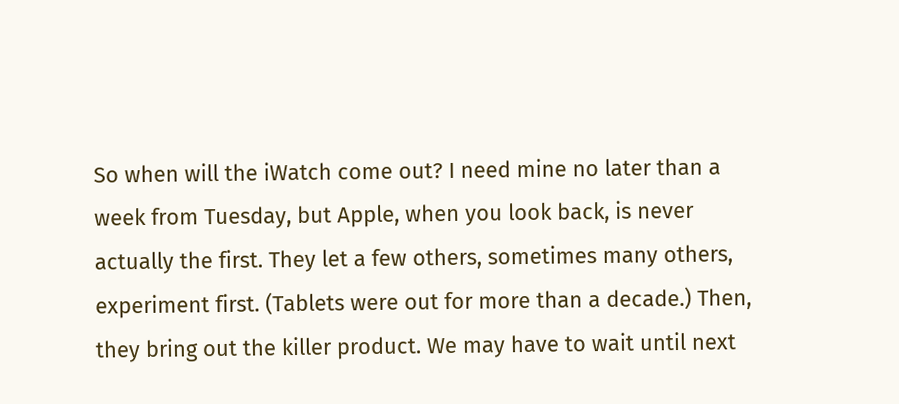So when will the iWatch come out? I need mine no later than a week from Tuesday, but Apple, when you look back, is never actually the first. They let a few others, sometimes many others, experiment first. (Tablets were out for more than a decade.) Then, they bring out the killer product. We may have to wait until next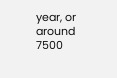year, or around 7500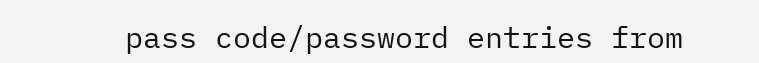pass code/password entries from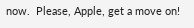now.  Please, Apple, get a move on!